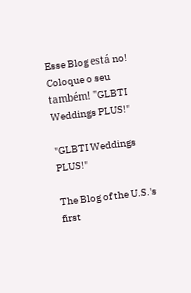Esse Blog está no! Coloque o seu também! "GLBTI Weddings PLUS!"

"GLBTI Weddings PLUS!"

The Blog of the U.S.'s first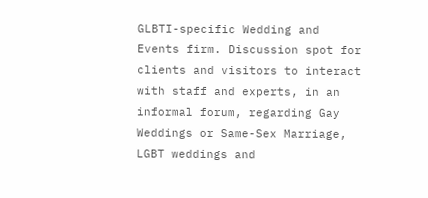GLBTI-specific Wedding and Events firm. Discussion spot for clients and visitors to interact with staff and experts, in an informal forum, regarding Gay Weddings or Same-Sex Marriage, LGBT weddings and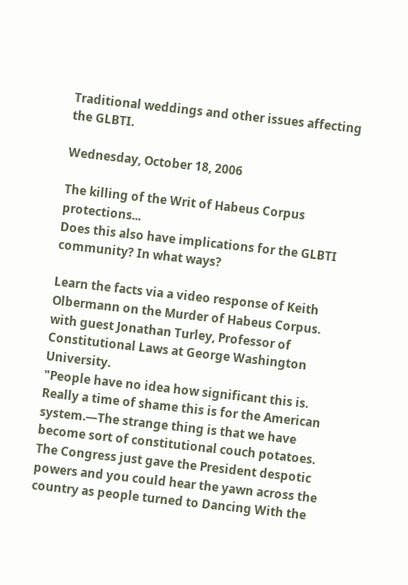Traditional weddings and other issues affecting the GLBTI.

Wednesday, October 18, 2006

The killing of the Writ of Habeus Corpus protections...
Does this also have implications for the GLBTI community? In what ways?

Learn the facts via a video response of Keith Olbermann on the Murder of Habeus Corpus.
with guest Jonathan Turley, Professor of Constitutional Laws at George Washington University.
"People have no idea how significant this is. Really a time of shame this is for the American system.—The strange thing is that we have become sort of constitutional couch potatoes. The Congress just gave the President despotic powers and you could hear the yawn across the country as people turned to Dancing With the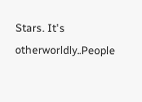Stars. It's otherworldly..People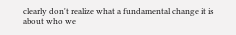clearly don't realize what a fundamental change it is about who we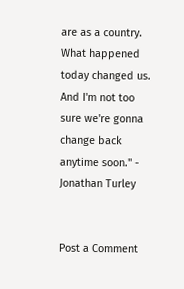are as a country. What happened today changed us. And I'm not too sure we're gonna change back anytime soon." - Jonathan Turley


Post a Comment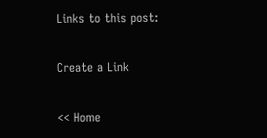Links to this post:

Create a Link

<< Home